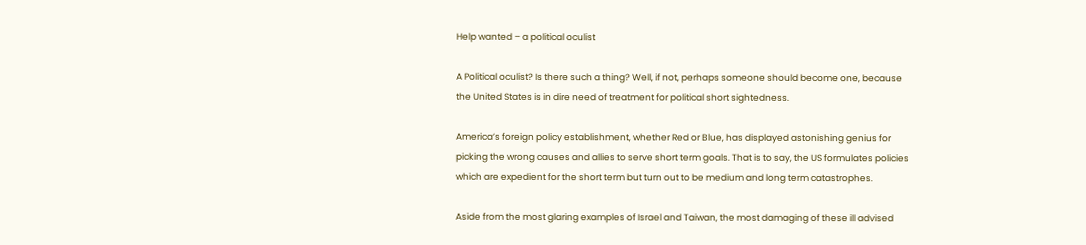Help wanted – a political oculist

A Political oculist? Is there such a thing? Well, if not, perhaps someone should become one, because the United States is in dire need of treatment for political short sightedness.

America’s foreign policy establishment, whether Red or Blue, has displayed astonishing genius for picking the wrong causes and allies to serve short term goals. That is to say, the US formulates policies which are expedient for the short term but turn out to be medium and long term catastrophes.

Aside from the most glaring examples of Israel and Taiwan, the most damaging of these ill advised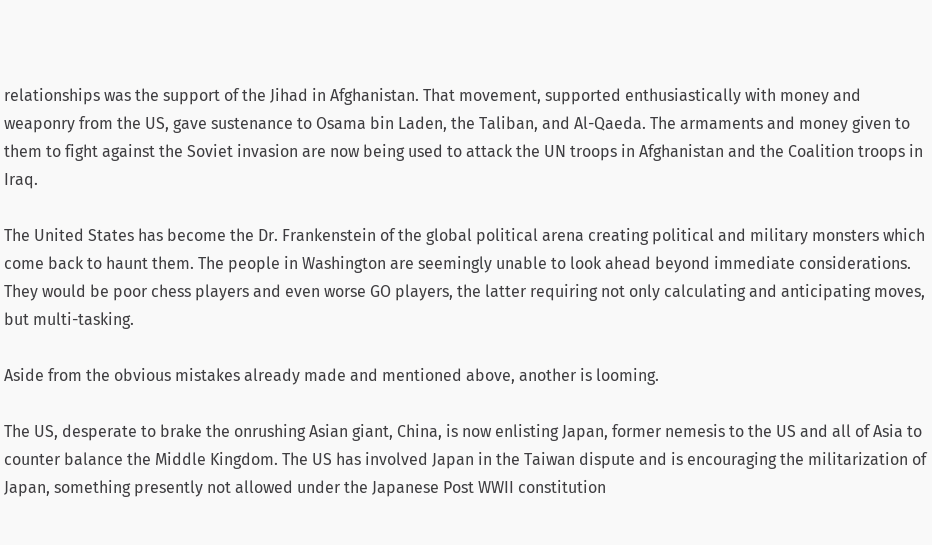relationships was the support of the Jihad in Afghanistan. That movement, supported enthusiastically with money and weaponry from the US, gave sustenance to Osama bin Laden, the Taliban, and Al-Qaeda. The armaments and money given to them to fight against the Soviet invasion are now being used to attack the UN troops in Afghanistan and the Coalition troops in Iraq.

The United States has become the Dr. Frankenstein of the global political arena creating political and military monsters which come back to haunt them. The people in Washington are seemingly unable to look ahead beyond immediate considerations. They would be poor chess players and even worse GO players, the latter requiring not only calculating and anticipating moves, but multi-tasking.

Aside from the obvious mistakes already made and mentioned above, another is looming.

The US, desperate to brake the onrushing Asian giant, China, is now enlisting Japan, former nemesis to the US and all of Asia to counter balance the Middle Kingdom. The US has involved Japan in the Taiwan dispute and is encouraging the militarization of Japan, something presently not allowed under the Japanese Post WWII constitution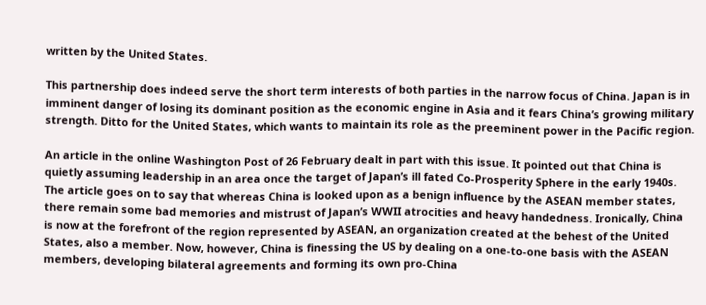written by the United States.

This partnership does indeed serve the short term interests of both parties in the narrow focus of China. Japan is in imminent danger of losing its dominant position as the economic engine in Asia and it fears China’s growing military strength. Ditto for the United States, which wants to maintain its role as the preeminent power in the Pacific region.

An article in the online Washington Post of 26 February dealt in part with this issue. It pointed out that China is quietly assuming leadership in an area once the target of Japan’s ill fated Co-Prosperity Sphere in the early 1940s. The article goes on to say that whereas China is looked upon as a benign influence by the ASEAN member states, there remain some bad memories and mistrust of Japan’s WWII atrocities and heavy handedness. Ironically, China is now at the forefront of the region represented by ASEAN, an organization created at the behest of the United States, also a member. Now, however, China is finessing the US by dealing on a one-to-one basis with the ASEAN members, developing bilateral agreements and forming its own pro-China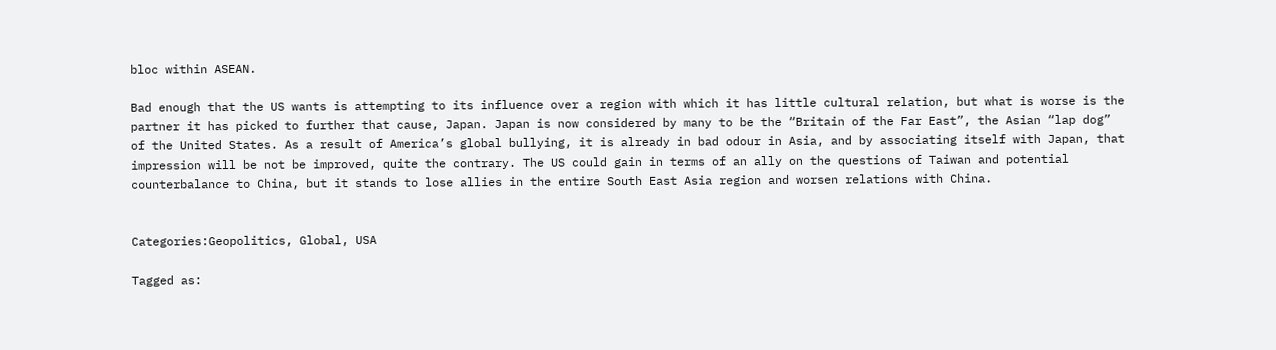bloc within ASEAN.

Bad enough that the US wants is attempting to its influence over a region with which it has little cultural relation, but what is worse is the partner it has picked to further that cause, Japan. Japan is now considered by many to be the “Britain of the Far East”, the Asian “lap dog” of the United States. As a result of America’s global bullying, it is already in bad odour in Asia, and by associating itself with Japan, that impression will be not be improved, quite the contrary. The US could gain in terms of an ally on the questions of Taiwan and potential counterbalance to China, but it stands to lose allies in the entire South East Asia region and worsen relations with China.


Categories:Geopolitics, Global, USA

Tagged as: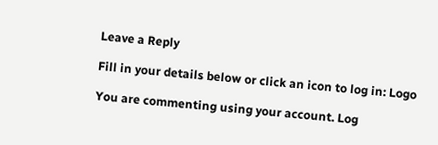Leave a Reply

Fill in your details below or click an icon to log in: Logo

You are commenting using your account. Log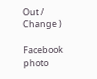Out /  Change )

Facebook photo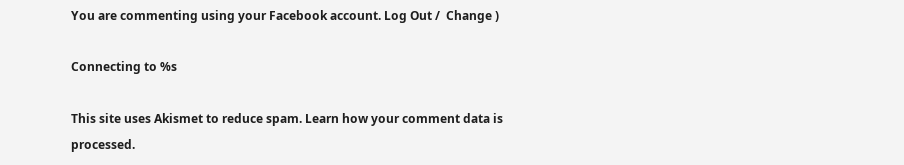You are commenting using your Facebook account. Log Out /  Change )

Connecting to %s

This site uses Akismet to reduce spam. Learn how your comment data is processed.